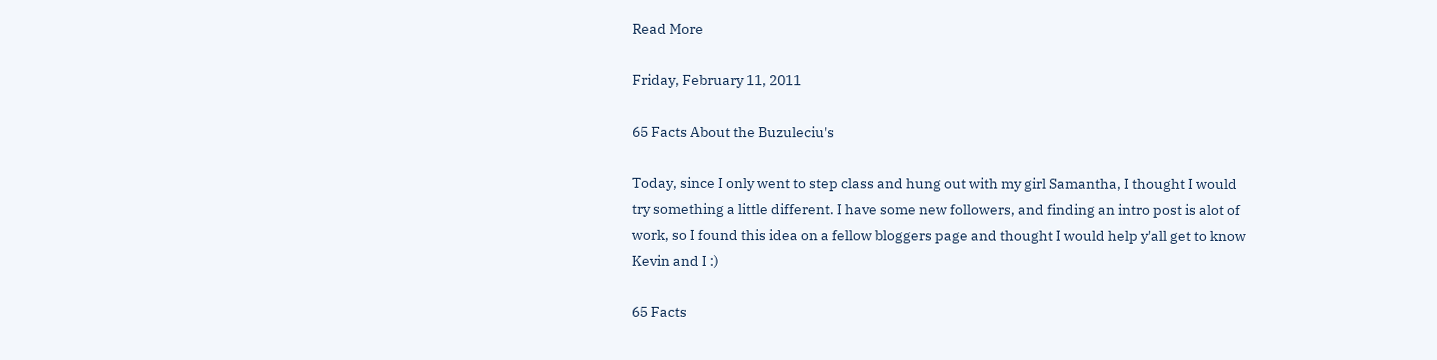Read More

Friday, February 11, 2011

65 Facts About the Buzuleciu's

Today, since I only went to step class and hung out with my girl Samantha, I thought I would try something a little different. I have some new followers, and finding an intro post is alot of work, so I found this idea on a fellow bloggers page and thought I would help y'all get to know Kevin and I :)

65 Facts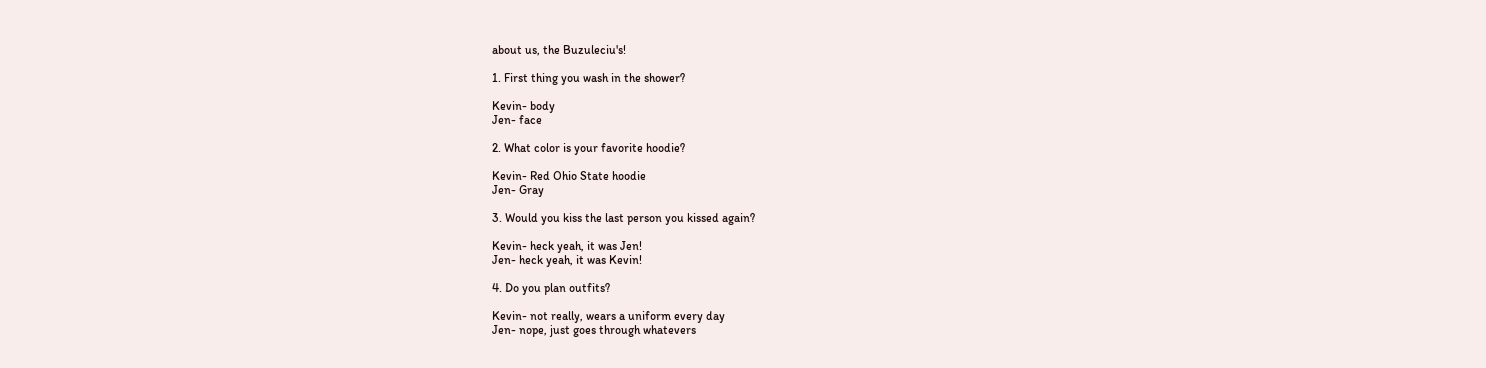about us, the Buzuleciu's!

1. First thing you wash in the shower?

Kevin- body
Jen- face

2. What color is your favorite hoodie?

Kevin- Red Ohio State hoodie
Jen- Gray

3. Would you kiss the last person you kissed again?

Kevin- heck yeah, it was Jen!
Jen- heck yeah, it was Kevin!

4. Do you plan outfits?

Kevin- not really, wears a uniform every day
Jen- nope, just goes through whatevers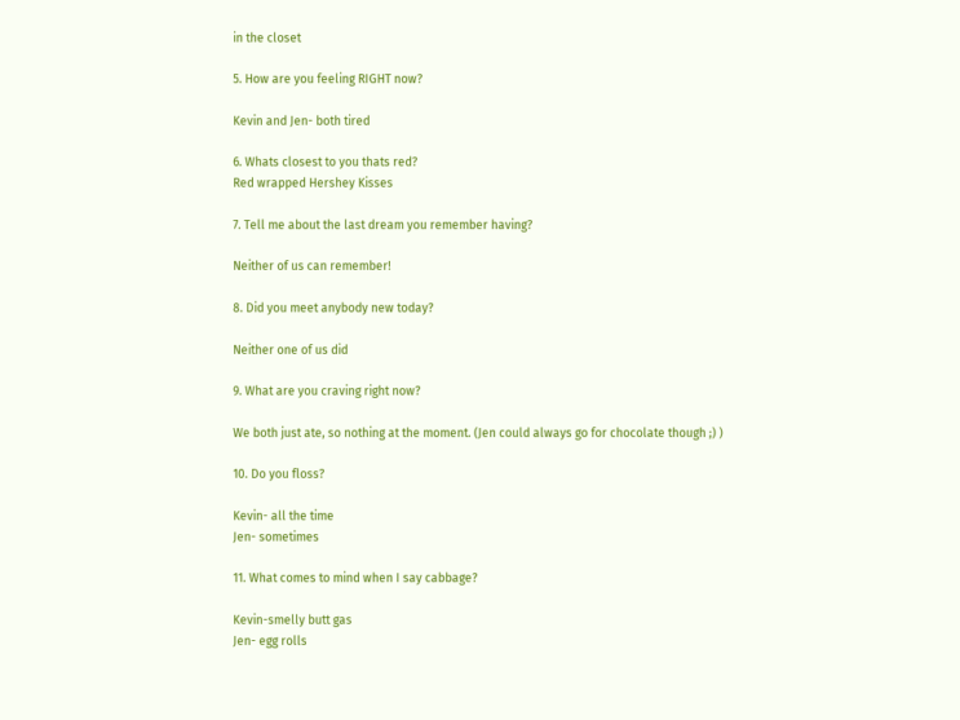in the closet

5. How are you feeling RIGHT now?

Kevin and Jen- both tired

6. Whats closest to you thats red?
Red wrapped Hershey Kisses

7. Tell me about the last dream you remember having?

Neither of us can remember!

8. Did you meet anybody new today?

Neither one of us did

9. What are you craving right now?

We both just ate, so nothing at the moment. (Jen could always go for chocolate though ;) )

10. Do you floss?

Kevin- all the time
Jen- sometimes

11. What comes to mind when I say cabbage?

Kevin-smelly butt gas
Jen- egg rolls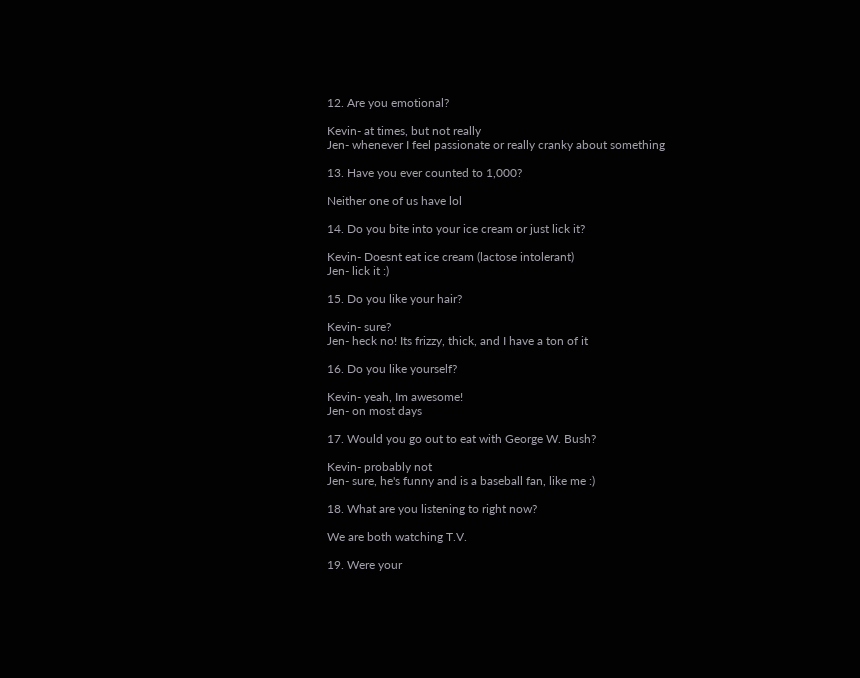12. Are you emotional?

Kevin- at times, but not really
Jen- whenever I feel passionate or really cranky about something

13. Have you ever counted to 1,000?

Neither one of us have lol

14. Do you bite into your ice cream or just lick it?

Kevin- Doesnt eat ice cream (lactose intolerant)
Jen- lick it :)

15. Do you like your hair?

Kevin- sure?
Jen- heck no! Its frizzy, thick, and I have a ton of it

16. Do you like yourself?

Kevin- yeah, Im awesome!
Jen- on most days

17. Would you go out to eat with George W. Bush?

Kevin- probably not
Jen- sure, he's funny and is a baseball fan, like me :)

18. What are you listening to right now?

We are both watching T.V.

19. Were your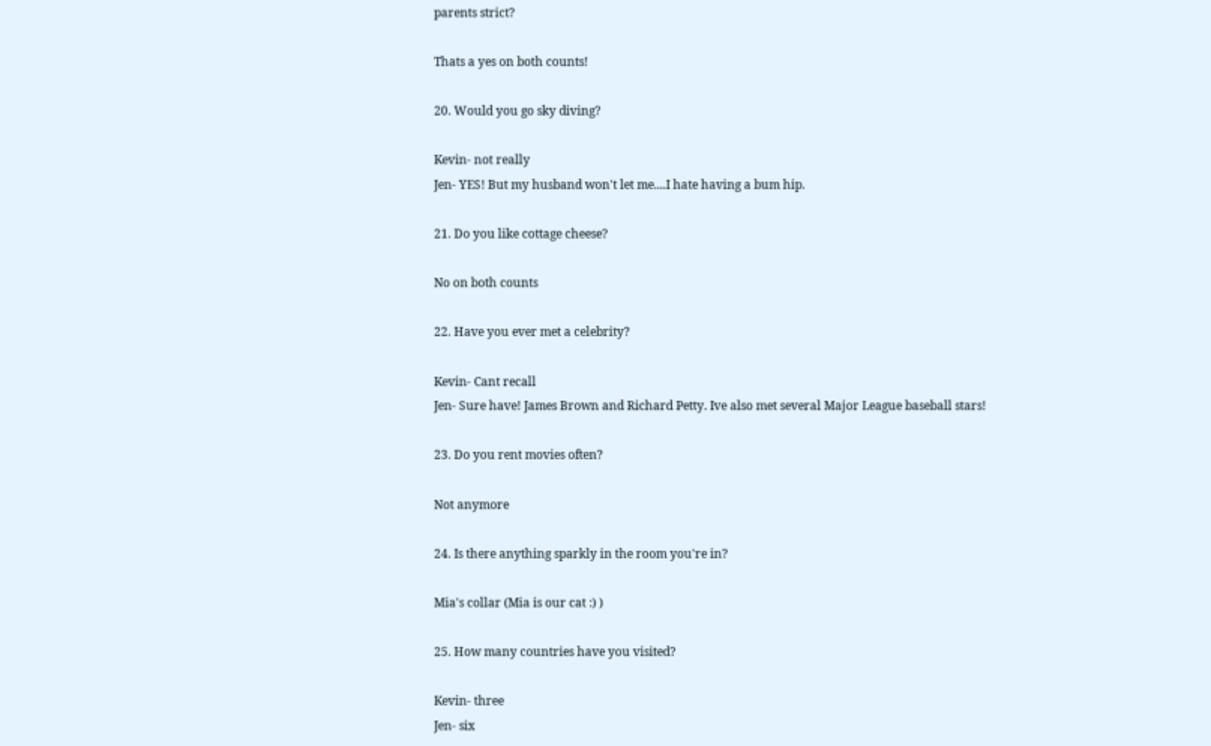parents strict?

Thats a yes on both counts!

20. Would you go sky diving?

Kevin- not really
Jen- YES! But my husband won't let me....I hate having a bum hip.

21. Do you like cottage cheese?

No on both counts

22. Have you ever met a celebrity?

Kevin- Cant recall
Jen- Sure have! James Brown and Richard Petty. Ive also met several Major League baseball stars!

23. Do you rent movies often?

Not anymore

24. Is there anything sparkly in the room you're in?

Mia's collar (Mia is our cat :) )

25. How many countries have you visited?

Kevin- three
Jen- six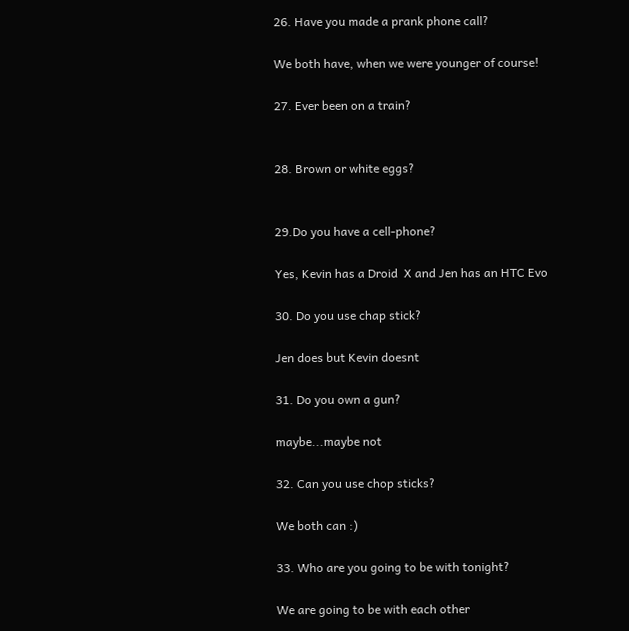26. Have you made a prank phone call?

We both have, when we were younger of course!

27. Ever been on a train?


28. Brown or white eggs?


29.Do you have a cell-phone?

Yes, Kevin has a Droid  X and Jen has an HTC Evo

30. Do you use chap stick?

Jen does but Kevin doesnt

31. Do you own a gun?

maybe...maybe not

32. Can you use chop sticks?

We both can :)

33. Who are you going to be with tonight?

We are going to be with each other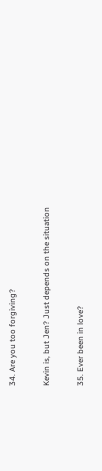34. Are you too forgiving?

Kevin is, but Jen? Just depends on the situation

35. Ever been in love?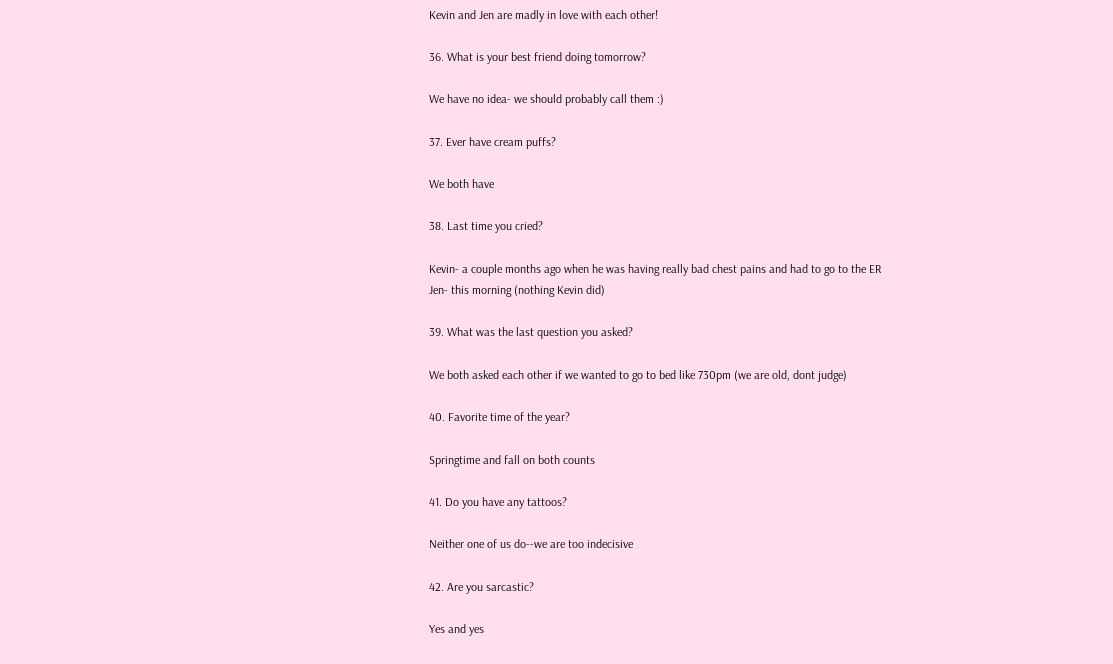Kevin and Jen are madly in love with each other!

36. What is your best friend doing tomorrow?

We have no idea- we should probably call them :)

37. Ever have cream puffs?

We both have

38. Last time you cried?

Kevin- a couple months ago when he was having really bad chest pains and had to go to the ER
Jen- this morning (nothing Kevin did)

39. What was the last question you asked?

We both asked each other if we wanted to go to bed like 730pm (we are old, dont judge)

40. Favorite time of the year?

Springtime and fall on both counts

41. Do you have any tattoos?

Neither one of us do--we are too indecisive

42. Are you sarcastic?

Yes and yes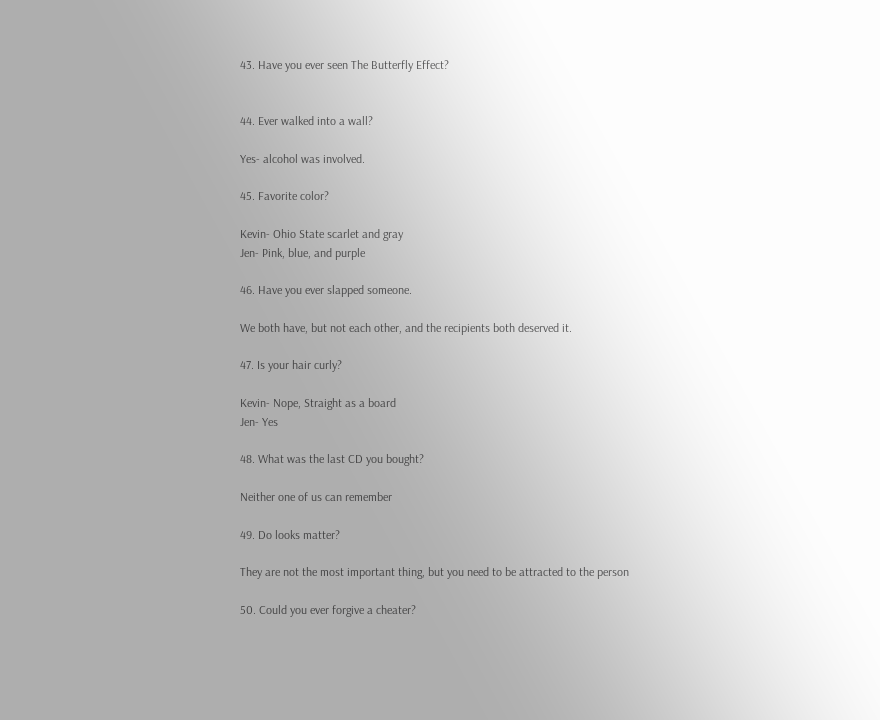43. Have you ever seen The Butterfly Effect?


44. Ever walked into a wall?

Yes- alcohol was involved.

45. Favorite color?

Kevin- Ohio State scarlet and gray
Jen- Pink, blue, and purple

46. Have you ever slapped someone.

We both have, but not each other, and the recipients both deserved it.

47. Is your hair curly?

Kevin- Nope, Straight as a board
Jen- Yes

48. What was the last CD you bought?

Neither one of us can remember

49. Do looks matter?

They are not the most important thing, but you need to be attracted to the person

50. Could you ever forgive a cheater?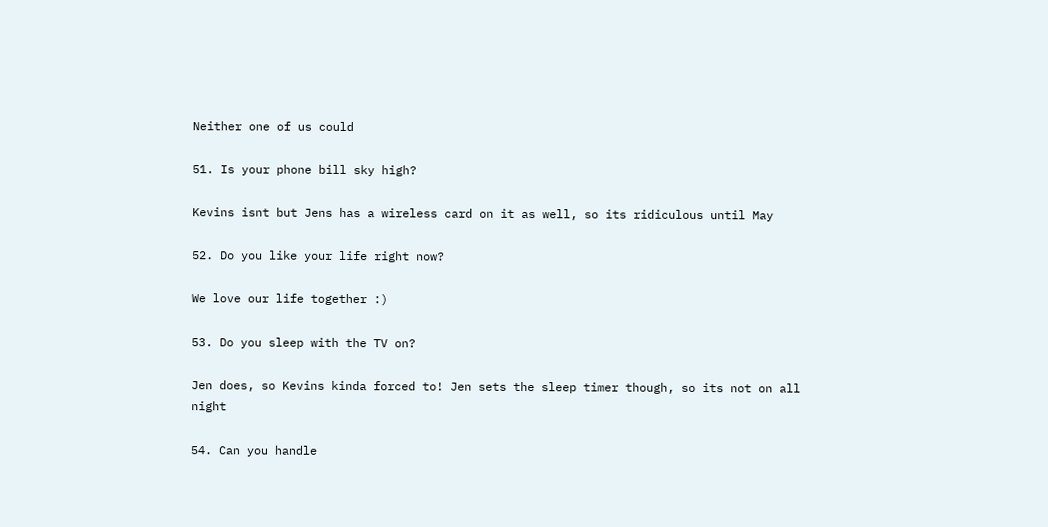Neither one of us could

51. Is your phone bill sky high?

Kevins isnt but Jens has a wireless card on it as well, so its ridiculous until May

52. Do you like your life right now?

We love our life together :)

53. Do you sleep with the TV on?

Jen does, so Kevins kinda forced to! Jen sets the sleep timer though, so its not on all night

54. Can you handle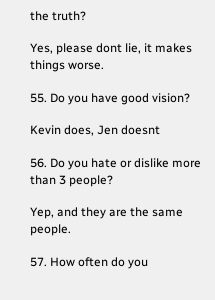the truth?

Yes, please dont lie, it makes things worse.

55. Do you have good vision?

Kevin does, Jen doesnt

56. Do you hate or dislike more than 3 people?

Yep, and they are the same people.

57. How often do you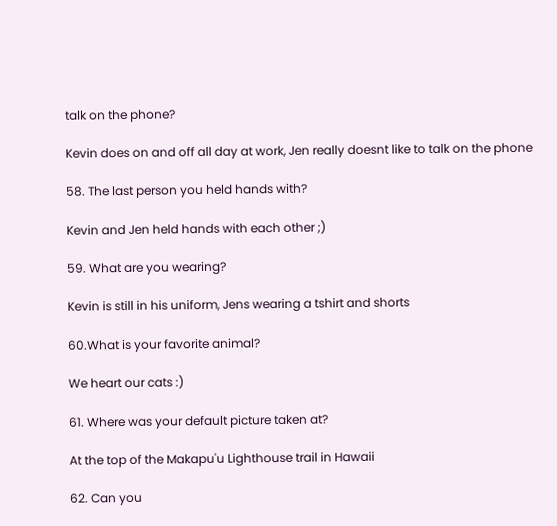talk on the phone?

Kevin does on and off all day at work, Jen really doesnt like to talk on the phone

58. The last person you held hands with?

Kevin and Jen held hands with each other ;)

59. What are you wearing?

Kevin is still in his uniform, Jens wearing a tshirt and shorts

60.What is your favorite animal?

We heart our cats :)

61. Where was your default picture taken at?

At the top of the Makapu'u Lighthouse trail in Hawaii

62. Can you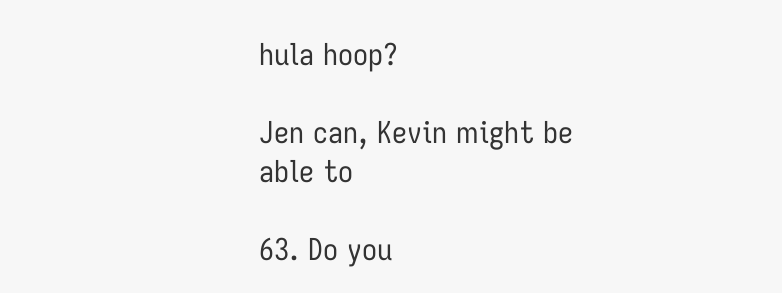hula hoop?

Jen can, Kevin might be able to

63. Do you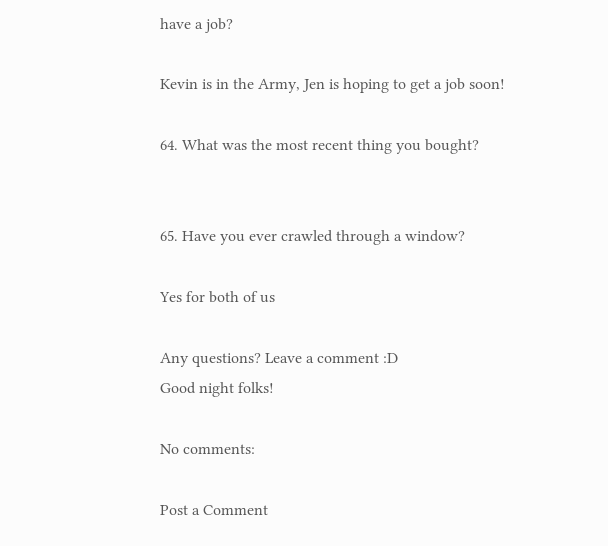have a job?

Kevin is in the Army, Jen is hoping to get a job soon!

64. What was the most recent thing you bought?


65. Have you ever crawled through a window?

Yes for both of us

Any questions? Leave a comment :D
Good night folks!

No comments:

Post a Comment